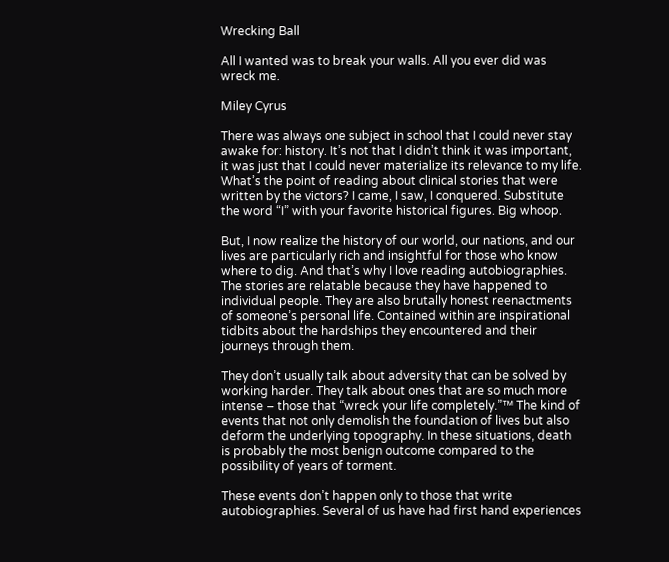Wrecking Ball

All I wanted was to break your walls. All you ever did was wreck me.

Miley Cyrus

There was always one subject in school that I could never stay awake for: history. It’s not that I didn’t think it was important, it was just that I could never materialize its relevance to my life. What’s the point of reading about clinical stories that were written by the victors? I came, I saw, I conquered. Substitute the word “I” with your favorite historical figures. Big whoop.

But, I now realize the history of our world, our nations, and our lives are particularly rich and insightful for those who know where to dig. And that’s why I love reading autobiographies. The stories are relatable because they have happened to individual people. They are also brutally honest reenactments of someone’s personal life. Contained within are inspirational tidbits about the hardships they encountered and their journeys through them.

They don’t usually talk about adversity that can be solved by working harder. They talk about ones that are so much more intense – those that “wreck your life completely.”™ The kind of events that not only demolish the foundation of lives but also deform the underlying topography. In these situations, death is probably the most benign outcome compared to the possibility of years of torment.

These events don’t happen only to those that write autobiographies. Several of us have had first hand experiences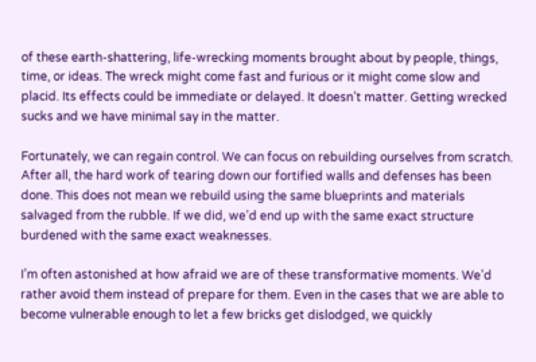of these earth-shattering, life-wrecking moments brought about by people, things, time, or ideas. The wreck might come fast and furious or it might come slow and placid. Its effects could be immediate or delayed. It doesn’t matter. Getting wrecked sucks and we have minimal say in the matter.

Fortunately, we can regain control. We can focus on rebuilding ourselves from scratch. After all, the hard work of tearing down our fortified walls and defenses has been done. This does not mean we rebuild using the same blueprints and materials salvaged from the rubble. If we did, we’d end up with the same exact structure burdened with the same exact weaknesses.

I’m often astonished at how afraid we are of these transformative moments. We’d rather avoid them instead of prepare for them. Even in the cases that we are able to become vulnerable enough to let a few bricks get dislodged, we quickly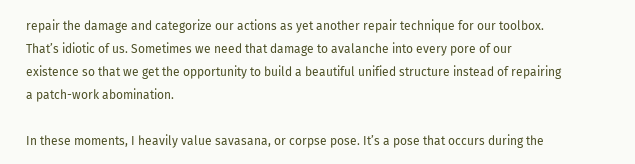repair the damage and categorize our actions as yet another repair technique for our toolbox. That’s idiotic of us. Sometimes we need that damage to avalanche into every pore of our existence so that we get the opportunity to build a beautiful unified structure instead of repairing a patch-work abomination.

In these moments, I heavily value savasana, or corpse pose. It’s a pose that occurs during the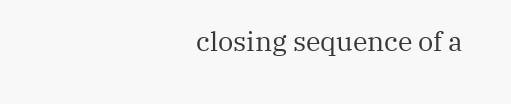closing sequence of a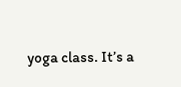yoga class. It’s a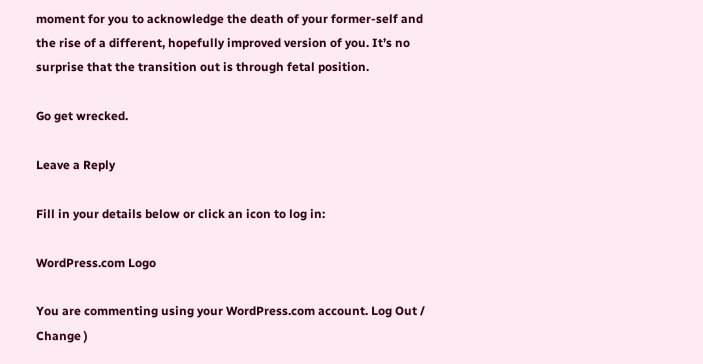moment for you to acknowledge the death of your former-self and the rise of a different, hopefully improved version of you. It’s no surprise that the transition out is through fetal position.

Go get wrecked.

Leave a Reply

Fill in your details below or click an icon to log in:

WordPress.com Logo

You are commenting using your WordPress.com account. Log Out /  Change )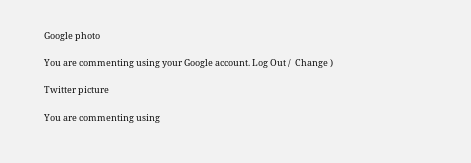Google photo

You are commenting using your Google account. Log Out /  Change )

Twitter picture

You are commenting using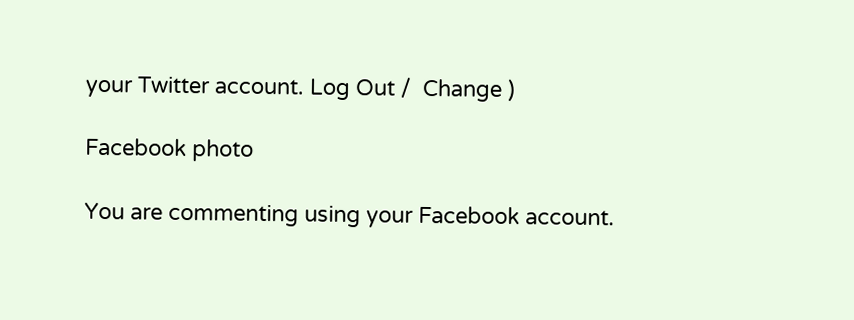your Twitter account. Log Out /  Change )

Facebook photo

You are commenting using your Facebook account.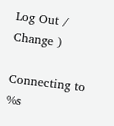Log Out /  Change )

Connecting to %s